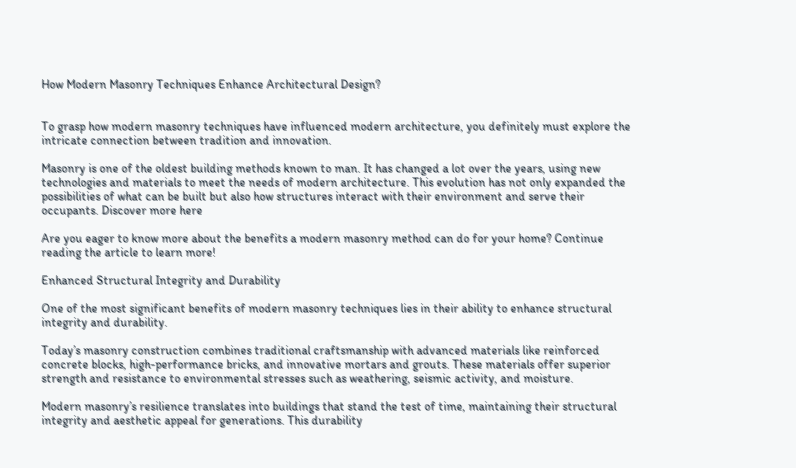How Modern Masonry Techniques Enhance Architectural Design?


To grasp how modern masonry techniques have influenced modern architecture, you definitely must explore the intricate connection between tradition and innovation.

Masonry is one of the oldest building methods known to man. It has changed a lot over the years, using new technologies and materials to meet the needs of modern architecture. This evolution has not only expanded the possibilities of what can be built but also how structures interact with their environment and serve their occupants. Discover more here

Are you eager to know more about the benefits a modern masonry method can do for your home? Continue reading the article to learn more!

Enhanced Structural Integrity and Durability

One of the most significant benefits of modern masonry techniques lies in their ability to enhance structural integrity and durability.

Today’s masonry construction combines traditional craftsmanship with advanced materials like reinforced concrete blocks, high-performance bricks, and innovative mortars and grouts. These materials offer superior strength and resistance to environmental stresses such as weathering, seismic activity, and moisture.

Modern masonry’s resilience translates into buildings that stand the test of time, maintaining their structural integrity and aesthetic appeal for generations. This durability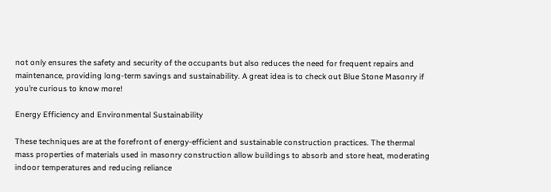not only ensures the safety and security of the occupants but also reduces the need for frequent repairs and maintenance, providing long-term savings and sustainability. A great idea is to check out Blue Stone Masonry if you’re curious to know more!

Energy Efficiency and Environmental Sustainability

These techniques are at the forefront of energy-efficient and sustainable construction practices. The thermal mass properties of materials used in masonry construction allow buildings to absorb and store heat, moderating indoor temperatures and reducing reliance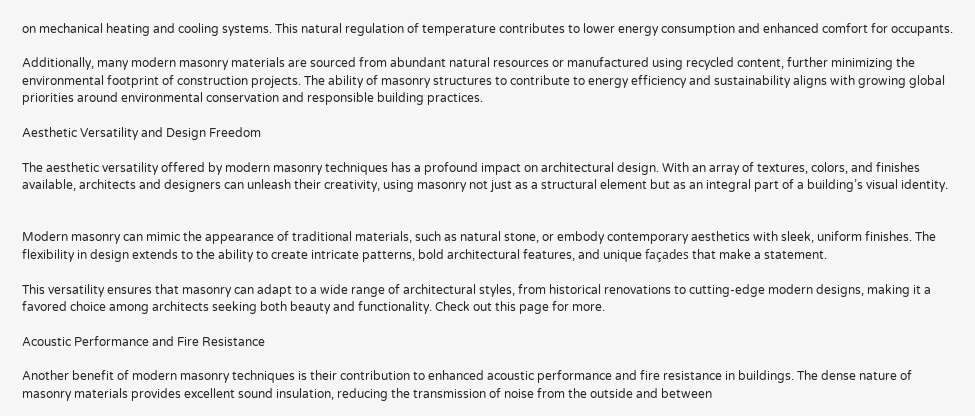on mechanical heating and cooling systems. This natural regulation of temperature contributes to lower energy consumption and enhanced comfort for occupants.

Additionally, many modern masonry materials are sourced from abundant natural resources or manufactured using recycled content, further minimizing the environmental footprint of construction projects. The ability of masonry structures to contribute to energy efficiency and sustainability aligns with growing global priorities around environmental conservation and responsible building practices.

Aesthetic Versatility and Design Freedom

The aesthetic versatility offered by modern masonry techniques has a profound impact on architectural design. With an array of textures, colors, and finishes available, architects and designers can unleash their creativity, using masonry not just as a structural element but as an integral part of a building’s visual identity.


Modern masonry can mimic the appearance of traditional materials, such as natural stone, or embody contemporary aesthetics with sleek, uniform finishes. The flexibility in design extends to the ability to create intricate patterns, bold architectural features, and unique façades that make a statement.

This versatility ensures that masonry can adapt to a wide range of architectural styles, from historical renovations to cutting-edge modern designs, making it a favored choice among architects seeking both beauty and functionality. Check out this page for more.

Acoustic Performance and Fire Resistance

Another benefit of modern masonry techniques is their contribution to enhanced acoustic performance and fire resistance in buildings. The dense nature of masonry materials provides excellent sound insulation, reducing the transmission of noise from the outside and between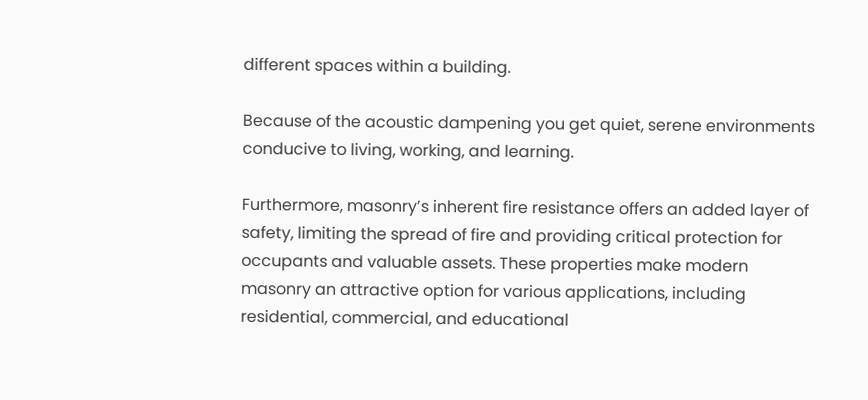different spaces within a building.

Because of the acoustic dampening you get quiet, serene environments conducive to living, working, and learning.

Furthermore, masonry’s inherent fire resistance offers an added layer of safety, limiting the spread of fire and providing critical protection for occupants and valuable assets. These properties make modern masonry an attractive option for various applications, including residential, commercial, and educational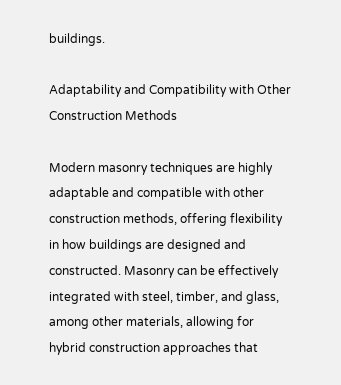buildings.

Adaptability and Compatibility with Other Construction Methods

Modern masonry techniques are highly adaptable and compatible with other construction methods, offering flexibility in how buildings are designed and constructed. Masonry can be effectively integrated with steel, timber, and glass, among other materials, allowing for hybrid construction approaches that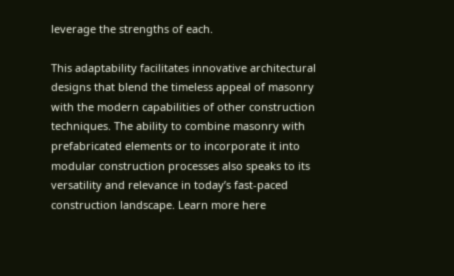leverage the strengths of each.

This adaptability facilitates innovative architectural designs that blend the timeless appeal of masonry with the modern capabilities of other construction techniques. The ability to combine masonry with prefabricated elements or to incorporate it into modular construction processes also speaks to its versatility and relevance in today’s fast-paced construction landscape. Learn more here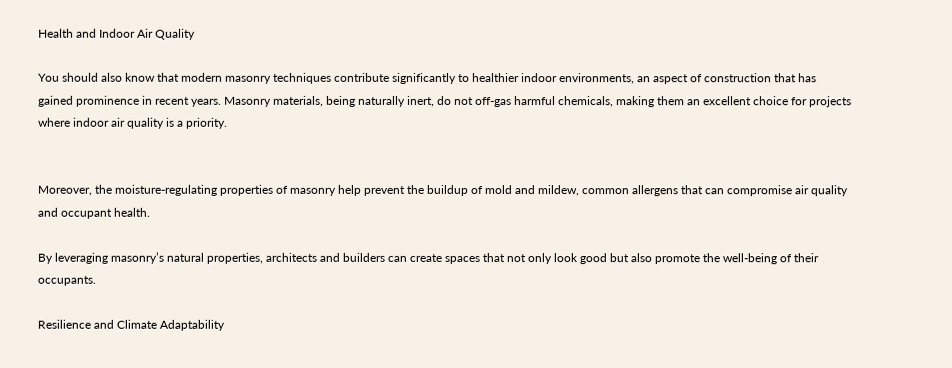Health and Indoor Air Quality

You should also know that modern masonry techniques contribute significantly to healthier indoor environments, an aspect of construction that has gained prominence in recent years. Masonry materials, being naturally inert, do not off-gas harmful chemicals, making them an excellent choice for projects where indoor air quality is a priority.


Moreover, the moisture-regulating properties of masonry help prevent the buildup of mold and mildew, common allergens that can compromise air quality and occupant health.

By leveraging masonry’s natural properties, architects and builders can create spaces that not only look good but also promote the well-being of their occupants.

Resilience and Climate Adaptability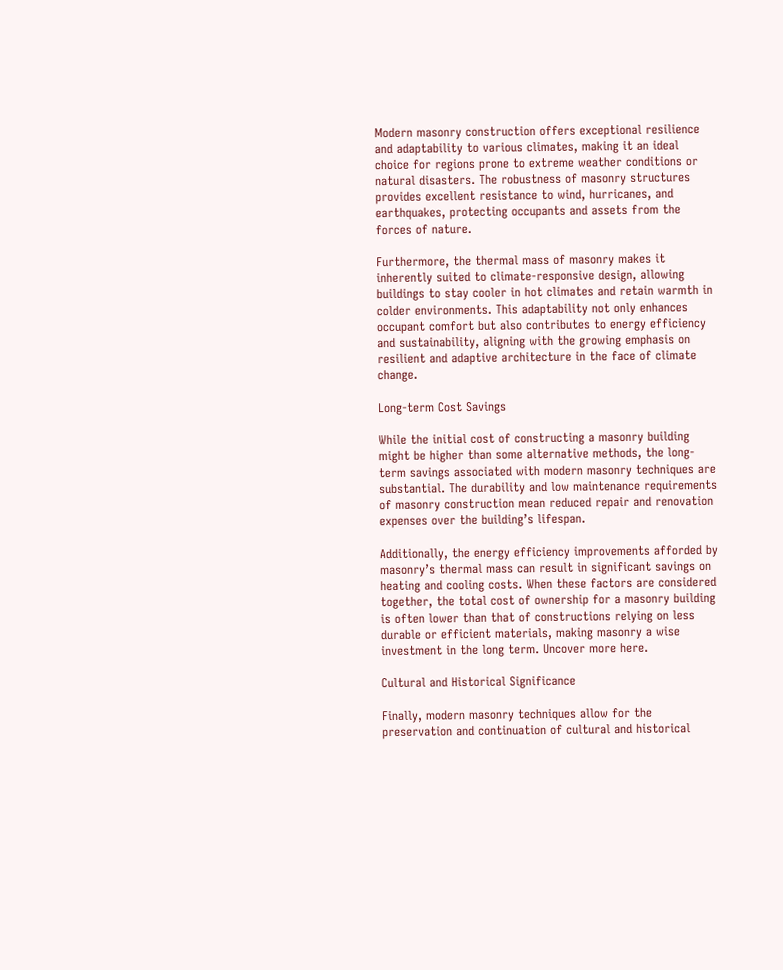Modern masonry construction offers exceptional resilience and adaptability to various climates, making it an ideal choice for regions prone to extreme weather conditions or natural disasters. The robustness of masonry structures provides excellent resistance to wind, hurricanes, and earthquakes, protecting occupants and assets from the forces of nature.

Furthermore, the thermal mass of masonry makes it inherently suited to climate-responsive design, allowing buildings to stay cooler in hot climates and retain warmth in colder environments. This adaptability not only enhances occupant comfort but also contributes to energy efficiency and sustainability, aligning with the growing emphasis on resilient and adaptive architecture in the face of climate change.

Long-term Cost Savings

While the initial cost of constructing a masonry building might be higher than some alternative methods, the long-term savings associated with modern masonry techniques are substantial. The durability and low maintenance requirements of masonry construction mean reduced repair and renovation expenses over the building’s lifespan.

Additionally, the energy efficiency improvements afforded by masonry’s thermal mass can result in significant savings on heating and cooling costs. When these factors are considered together, the total cost of ownership for a masonry building is often lower than that of constructions relying on less durable or efficient materials, making masonry a wise investment in the long term. Uncover more here.

Cultural and Historical Significance

Finally, modern masonry techniques allow for the preservation and continuation of cultural and historical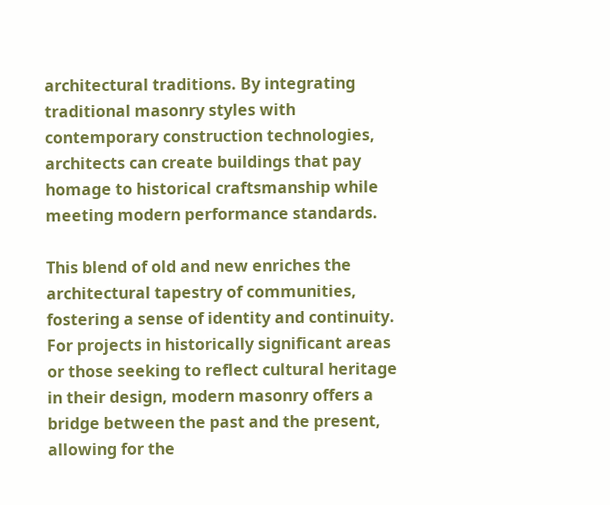architectural traditions. By integrating traditional masonry styles with contemporary construction technologies, architects can create buildings that pay homage to historical craftsmanship while meeting modern performance standards.

This blend of old and new enriches the architectural tapestry of communities, fostering a sense of identity and continuity. For projects in historically significant areas or those seeking to reflect cultural heritage in their design, modern masonry offers a bridge between the past and the present, allowing for the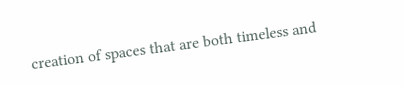creation of spaces that are both timeless and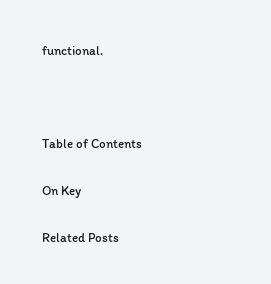functional.



Table of Contents

On Key

Related Posts